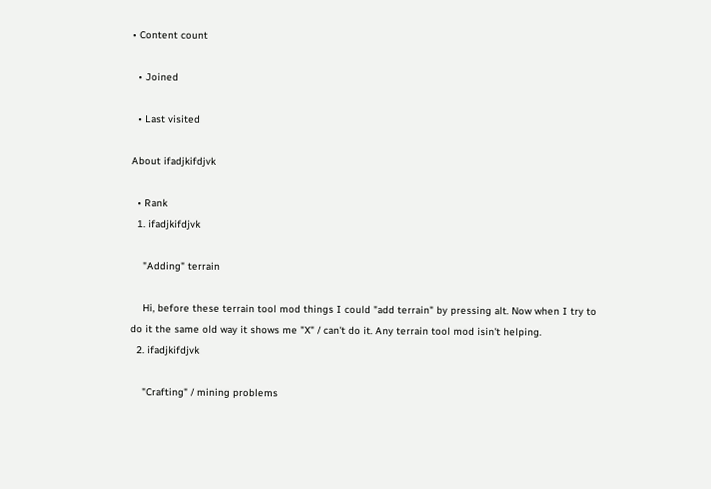• Content count

  • Joined

  • Last visited

About ifadjkifdjvk

  • Rank
  1. ifadjkifdjvk

    "Adding" terrain

    Hi, before these terrain tool mod things I could "add terrain" by pressing alt. Now when I try to do it the same old way it shows me "X" / can't do it. Any terrain tool mod isin't helping.
  2. ifadjkifdjvk

    "Crafting" / mining problems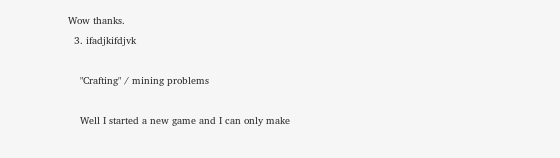Wow thanks.
  3. ifadjkifdjvk

    "Crafting" / mining problems

    Well I started a new game and I can only make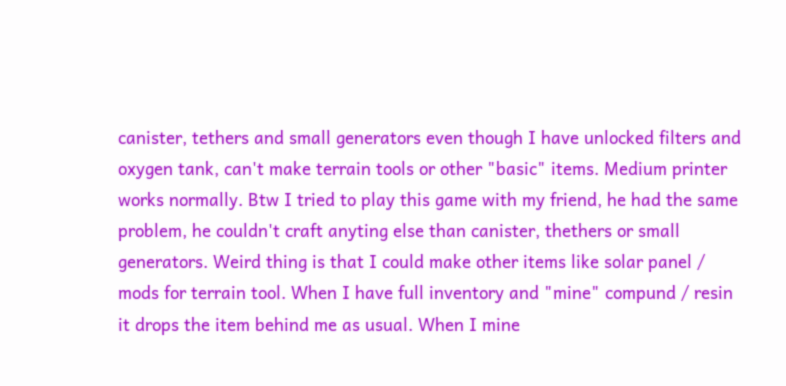canister, tethers and small generators even though I have unlocked filters and oxygen tank, can't make terrain tools or other "basic" items. Medium printer works normally. Btw I tried to play this game with my friend, he had the same problem, he couldn't craft anyting else than canister, thethers or small generators. Weird thing is that I could make other items like solar panel / mods for terrain tool. When I have full inventory and "mine" compund / resin it drops the item behind me as usual. When I mine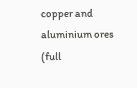copper and aluminium ores (full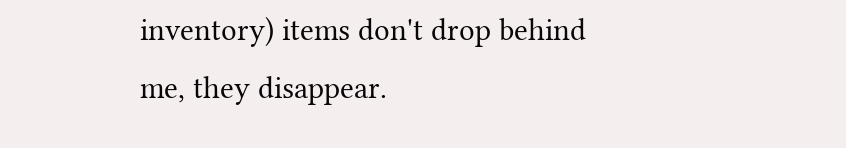inventory) items don't drop behind me, they disappear.